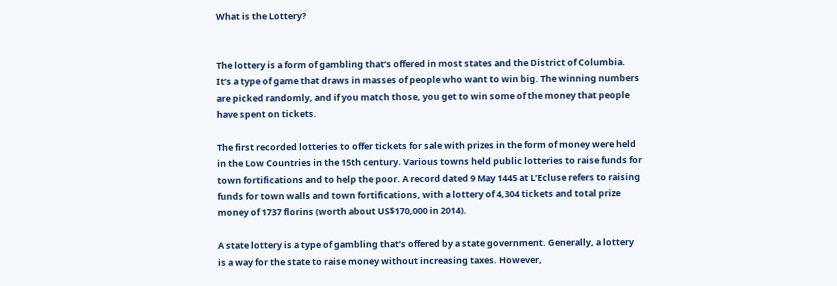What is the Lottery?


The lottery is a form of gambling that’s offered in most states and the District of Columbia. It’s a type of game that draws in masses of people who want to win big. The winning numbers are picked randomly, and if you match those, you get to win some of the money that people have spent on tickets.

The first recorded lotteries to offer tickets for sale with prizes in the form of money were held in the Low Countries in the 15th century. Various towns held public lotteries to raise funds for town fortifications and to help the poor. A record dated 9 May 1445 at L’Ecluse refers to raising funds for town walls and town fortifications, with a lottery of 4,304 tickets and total prize money of 1737 florins (worth about US$170,000 in 2014).

A state lottery is a type of gambling that’s offered by a state government. Generally, a lottery is a way for the state to raise money without increasing taxes. However,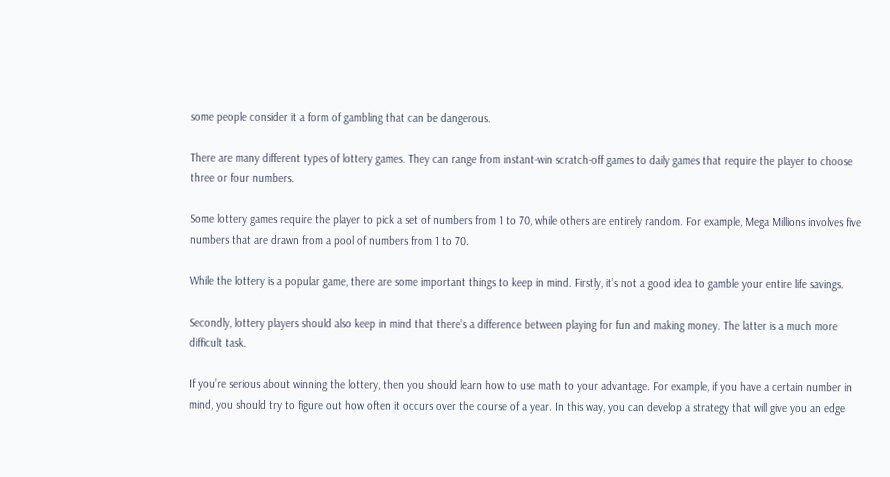some people consider it a form of gambling that can be dangerous.

There are many different types of lottery games. They can range from instant-win scratch-off games to daily games that require the player to choose three or four numbers.

Some lottery games require the player to pick a set of numbers from 1 to 70, while others are entirely random. For example, Mega Millions involves five numbers that are drawn from a pool of numbers from 1 to 70.

While the lottery is a popular game, there are some important things to keep in mind. Firstly, it’s not a good idea to gamble your entire life savings.

Secondly, lottery players should also keep in mind that there’s a difference between playing for fun and making money. The latter is a much more difficult task.

If you’re serious about winning the lottery, then you should learn how to use math to your advantage. For example, if you have a certain number in mind, you should try to figure out how often it occurs over the course of a year. In this way, you can develop a strategy that will give you an edge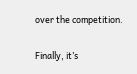over the competition.

Finally, it’s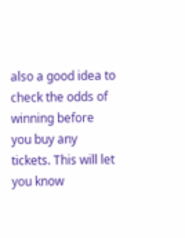also a good idea to check the odds of winning before you buy any tickets. This will let you know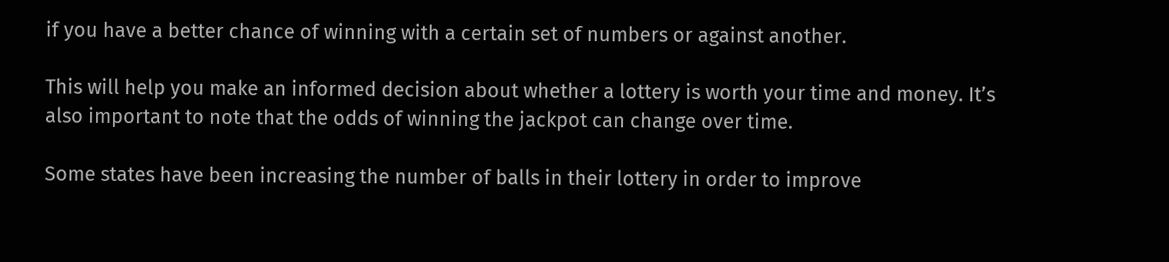if you have a better chance of winning with a certain set of numbers or against another.

This will help you make an informed decision about whether a lottery is worth your time and money. It’s also important to note that the odds of winning the jackpot can change over time.

Some states have been increasing the number of balls in their lottery in order to improve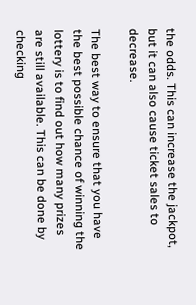the odds. This can increase the jackpot, but it can also cause ticket sales to decrease.

The best way to ensure that you have the best possible chance of winning the lottery is to find out how many prizes are still available. This can be done by checking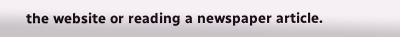the website or reading a newspaper article.